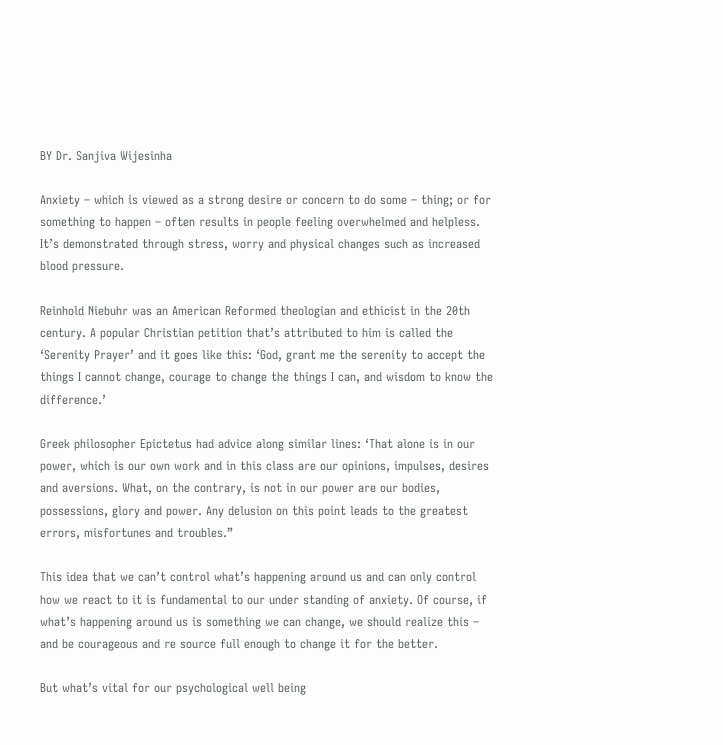BY Dr. Sanjiva Wijesinha

Anxiety – which is viewed as a strong desire or concern to do some – thing; or for something to happen – often results in people feeling overwhelmed and helpless. It’s demonstrated through stress, worry and physical changes such as increased blood pressure.

Reinhold Niebuhr was an American Reformed theologian and ethicist in the 20th century. A popular Christian petition that’s attributed to him is called the ‘Serenity Prayer’ and it goes like this: ‘God, grant me the serenity to accept the things I cannot change, courage to change the things I can, and wisdom to know the difference.’

Greek philosopher Epictetus had advice along similar lines: ‘That alone is in our power, which is our own work and in this class are our opinions, impulses, desires and aversions. What, on the contrary, is not in our power are our bodies, possessions, glory and power. Any delusion on this point leads to the greatest errors, misfortunes and troubles.”

This idea that we can’t control what’s happening around us and can only control how we react to it is fundamental to our under standing of anxiety. Of course, if what’s happening around us is something we can change, we should realize this – and be courageous and re source full enough to change it for the better.

But what’s vital for our psychological well being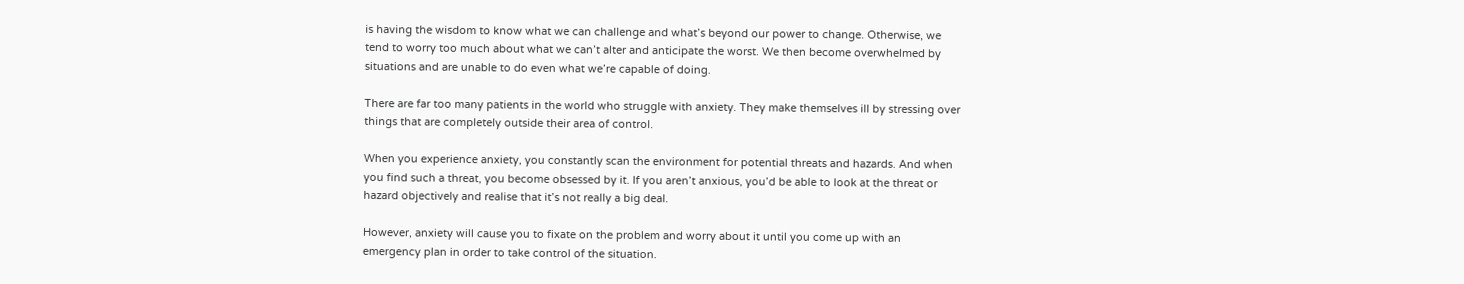is having the wisdom to know what we can challenge and what’s beyond our power to change. Otherwise, we tend to worry too much about what we can’t alter and anticipate the worst. We then become overwhelmed by situations and are unable to do even what we’re capable of doing.

There are far too many patients in the world who struggle with anxiety. They make themselves ill by stressing over things that are completely outside their area of control.

When you experience anxiety, you constantly scan the environment for potential threats and hazards. And when you find such a threat, you become obsessed by it. If you aren’t anxious, you’d be able to look at the threat or hazard objectively and realise that it’s not really a big deal.

However, anxiety will cause you to fixate on the problem and worry about it until you come up with an emergency plan in order to take control of the situation.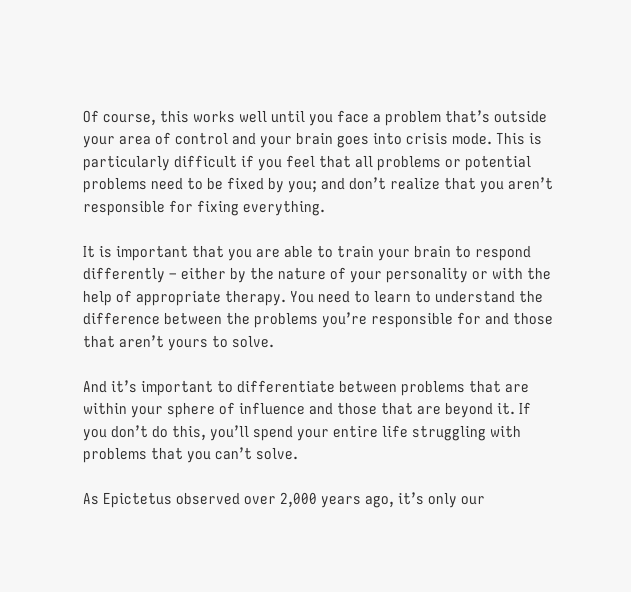Of course, this works well until you face a problem that’s outside your area of control and your brain goes into crisis mode. This is particularly difficult if you feel that all problems or potential problems need to be fixed by you; and don’t realize that you aren’t responsible for fixing everything.

It is important that you are able to train your brain to respond differently – either by the nature of your personality or with the help of appropriate therapy. You need to learn to understand the difference between the problems you’re responsible for and those that aren’t yours to solve.

And it’s important to differentiate between problems that are within your sphere of influence and those that are beyond it. If you don’t do this, you’ll spend your entire life struggling with problems that you can’t solve.

As Epictetus observed over 2,000 years ago, it’s only our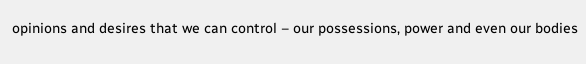opinions and desires that we can control – our possessions, power and even our bodies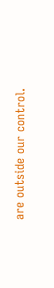are outside our control.